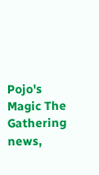Pojo's Magic The Gathering news,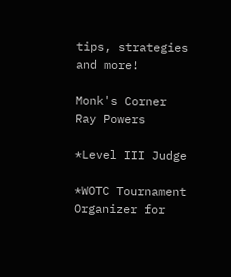tips, strategies and more!

Monk's Corner
Ray Powers

*Level III Judge

*WOTC Tournament Organizer for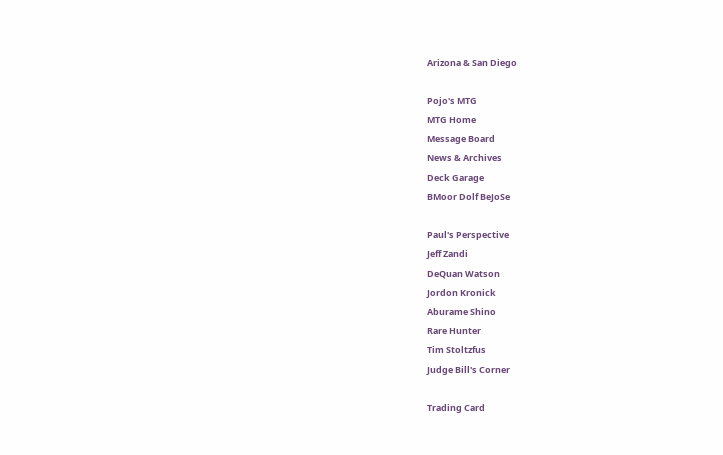Arizona & San Diego

Pojo's MTG
MTG Home
Message Board
News & Archives
Deck Garage
BMoor Dolf BeJoSe

Paul's Perspective
Jeff Zandi
DeQuan Watson
Jordon Kronick
Aburame Shino
Rare Hunter
Tim Stoltzfus
Judge Bill's Corner

Trading Card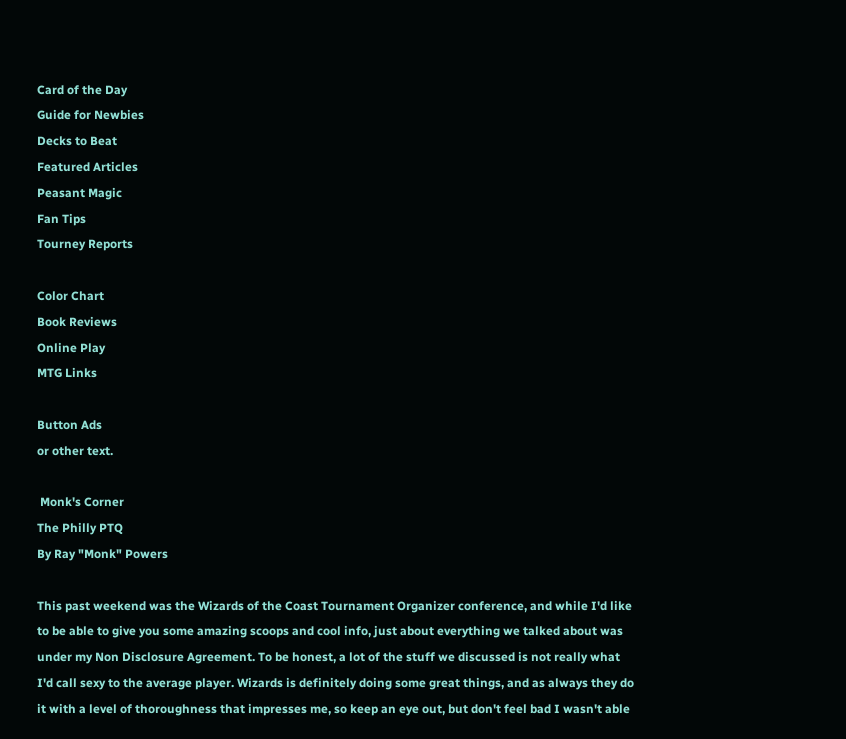Card of the Day
Guide for Newbies
Decks to Beat
Featured Articles
Peasant Magic
Fan Tips
Tourney Reports

Color Chart
Book Reviews
Online Play
MTG Links

Button Ads
or other text.

 Monk's Corner
The Philly PTQ
By Ray "Monk" Powers

This past weekend was the Wizards of the Coast Tournament Organizer conference, and while I'd like to be able to give you some amazing scoops and cool info, just about everything we talked about was under my Non Disclosure Agreement. To be honest, a lot of the stuff we discussed is not really what I'd call sexy to the average player. Wizards is definitely doing some great things, and as always they do it with a level of thoroughness that impresses me, so keep an eye out, but don't feel bad I wasn't able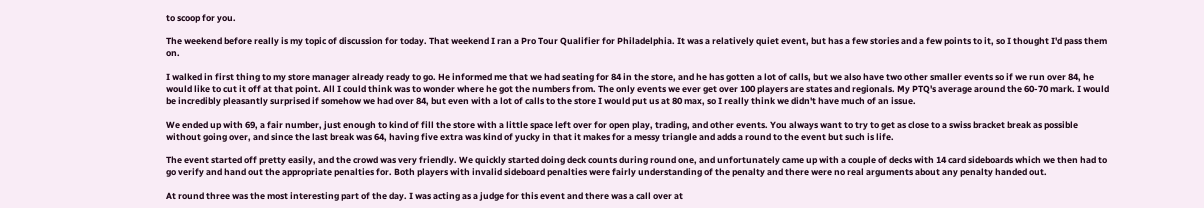to scoop for you.

The weekend before really is my topic of discussion for today. That weekend I ran a Pro Tour Qualifier for Philadelphia. It was a relatively quiet event, but has a few stories and a few points to it, so I thought I'd pass them on.

I walked in first thing to my store manager already ready to go. He informed me that we had seating for 84 in the store, and he has gotten a lot of calls, but we also have two other smaller events so if we run over 84, he would like to cut it off at that point. All I could think was to wonder where he got the numbers from. The only events we ever get over 100 players are states and regionals. My PTQ's average around the 60-70 mark. I would be incredibly pleasantly surprised if somehow we had over 84, but even with a lot of calls to the store I would put us at 80 max, so I really think we didn't have much of an issue.

We ended up with 69, a fair number, just enough to kind of fill the store with a little space left over for open play, trading, and other events. You always want to try to get as close to a swiss bracket break as possible without going over, and since the last break was 64, having five extra was kind of yucky in that it makes for a messy triangle and adds a round to the event but such is life.

The event started off pretty easily, and the crowd was very friendly. We quickly started doing deck counts during round one, and unfortunately came up with a couple of decks with 14 card sideboards which we then had to go verify and hand out the appropriate penalties for. Both players with invalid sideboard penalties were fairly understanding of the penalty and there were no real arguments about any penalty handed out.

At round three was the most interesting part of the day. I was acting as a judge for this event and there was a call over at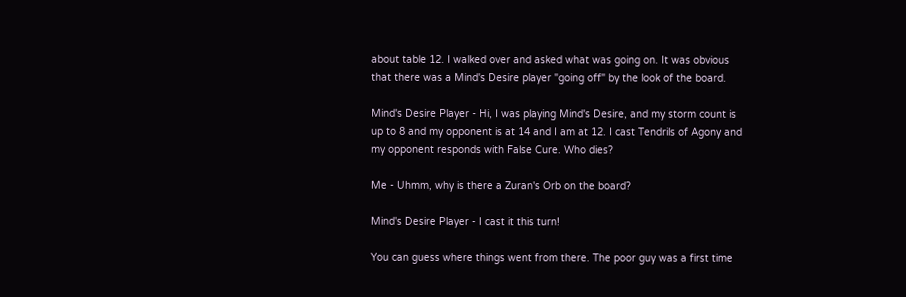about table 12. I walked over and asked what was going on. It was obvious that there was a Mind's Desire player "going off" by the look of the board.

Mind's Desire Player - Hi, I was playing Mind's Desire, and my storm count is up to 8 and my opponent is at 14 and I am at 12. I cast Tendrils of Agony and my opponent responds with False Cure. Who dies?

Me - Uhmm, why is there a Zuran's Orb on the board?

Mind's Desire Player - I cast it this turn!

You can guess where things went from there. The poor guy was a first time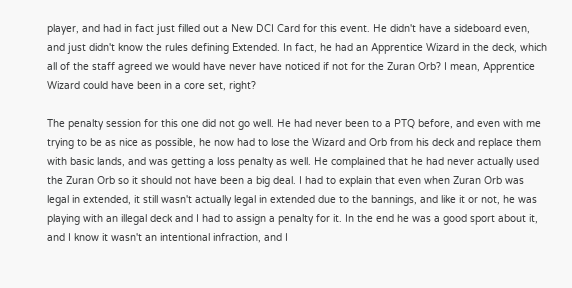player, and had in fact just filled out a New DCI Card for this event. He didn't have a sideboard even, and just didn't know the rules defining Extended. In fact, he had an Apprentice Wizard in the deck, which all of the staff agreed we would have never have noticed if not for the Zuran Orb? I mean, Apprentice Wizard could have been in a core set, right?

The penalty session for this one did not go well. He had never been to a PTQ before, and even with me trying to be as nice as possible, he now had to lose the Wizard and Orb from his deck and replace them with basic lands, and was getting a loss penalty as well. He complained that he had never actually used the Zuran Orb so it should not have been a big deal. I had to explain that even when Zuran Orb was legal in extended, it still wasn't actually legal in extended due to the bannings, and like it or not, he was playing with an illegal deck and I had to assign a penalty for it. In the end he was a good sport about it, and I know it wasn't an intentional infraction, and I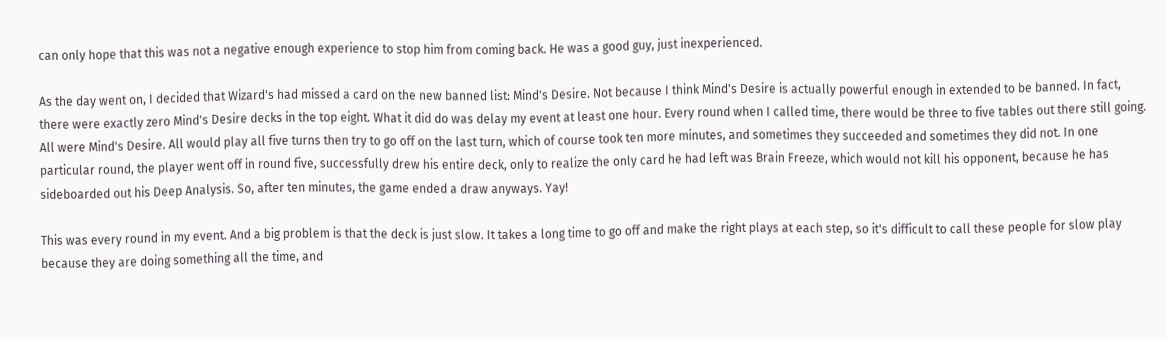can only hope that this was not a negative enough experience to stop him from coming back. He was a good guy, just inexperienced.

As the day went on, I decided that Wizard's had missed a card on the new banned list: Mind's Desire. Not because I think Mind's Desire is actually powerful enough in extended to be banned. In fact, there were exactly zero Mind's Desire decks in the top eight. What it did do was delay my event at least one hour. Every round when I called time, there would be three to five tables out there still going. All were Mind's Desire. All would play all five turns then try to go off on the last turn, which of course took ten more minutes, and sometimes they succeeded and sometimes they did not. In one particular round, the player went off in round five, successfully drew his entire deck, only to realize the only card he had left was Brain Freeze, which would not kill his opponent, because he has sideboarded out his Deep Analysis. So, after ten minutes, the game ended a draw anyways. Yay!

This was every round in my event. And a big problem is that the deck is just slow. It takes a long time to go off and make the right plays at each step, so it's difficult to call these people for slow play because they are doing something all the time, and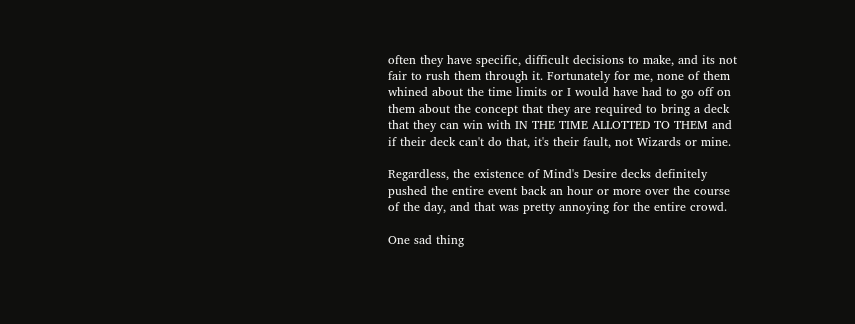often they have specific, difficult decisions to make, and its not fair to rush them through it. Fortunately for me, none of them whined about the time limits or I would have had to go off on them about the concept that they are required to bring a deck that they can win with IN THE TIME ALLOTTED TO THEM and if their deck can't do that, it's their fault, not Wizards or mine.

Regardless, the existence of Mind's Desire decks definitely pushed the entire event back an hour or more over the course of the day, and that was pretty annoying for the entire crowd.

One sad thing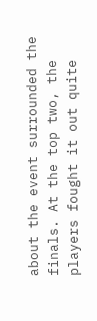about the event surrounded the finals. At the top two, the players fought it out quite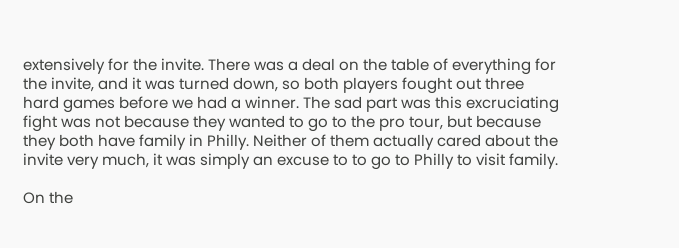extensively for the invite. There was a deal on the table of everything for the invite, and it was turned down, so both players fought out three hard games before we had a winner. The sad part was this excruciating fight was not because they wanted to go to the pro tour, but because they both have family in Philly. Neither of them actually cared about the invite very much, it was simply an excuse to to go to Philly to visit family.

On the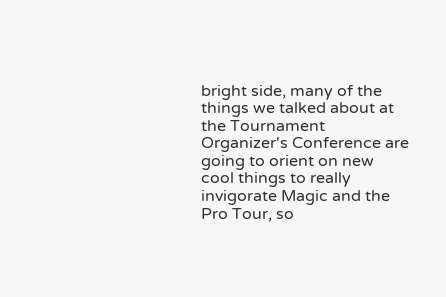bright side, many of the things we talked about at the Tournament Organizer's Conference are going to orient on new cool things to really invigorate Magic and the Pro Tour, so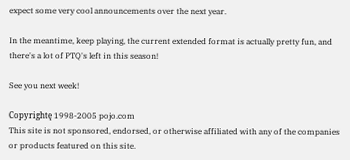expect some very cool announcements over the next year.

In the meantime, keep playing, the current extended format is actually pretty fun, and there's a lot of PTQ's left in this season!

See you next week!

Copyrightę 1998-2005 pojo.com
This site is not sponsored, endorsed, or otherwise affiliated with any of the companies or products featured on this site.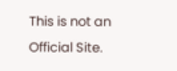This is not an Official Site.